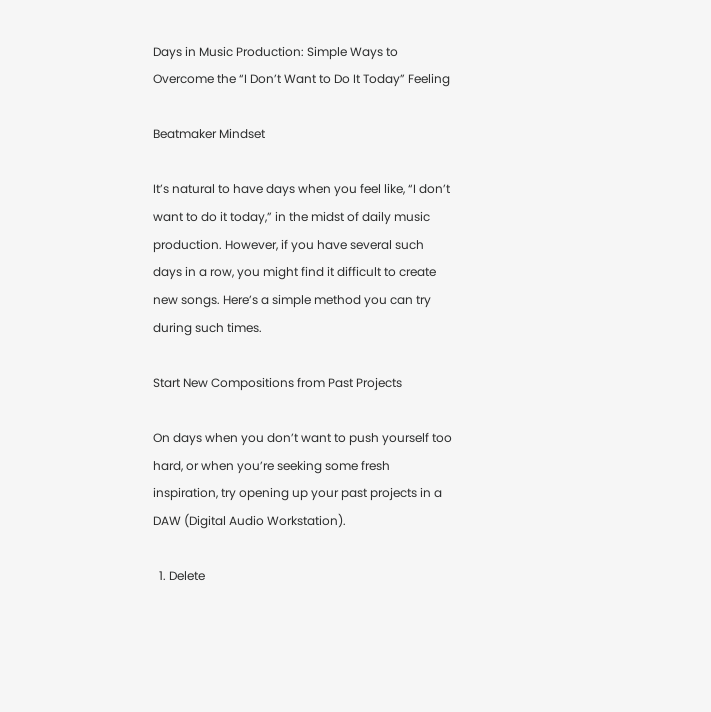Days in Music Production: Simple Ways to Overcome the “I Don’t Want to Do It Today” Feeling

Beatmaker Mindset

It’s natural to have days when you feel like, “I don’t want to do it today,” in the midst of daily music production. However, if you have several such days in a row, you might find it difficult to create new songs. Here’s a simple method you can try during such times.

Start New Compositions from Past Projects

On days when you don’t want to push yourself too hard, or when you’re seeking some fresh inspiration, try opening up your past projects in a DAW (Digital Audio Workstation).

  1. Delete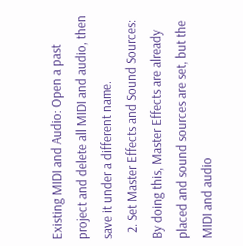Existing MIDI and Audio: Open a past project and delete all MIDI and audio, then save it under a different name.
  2. Set Master Effects and Sound Sources: By doing this, Master Effects are already placed and sound sources are set, but the MIDI and audio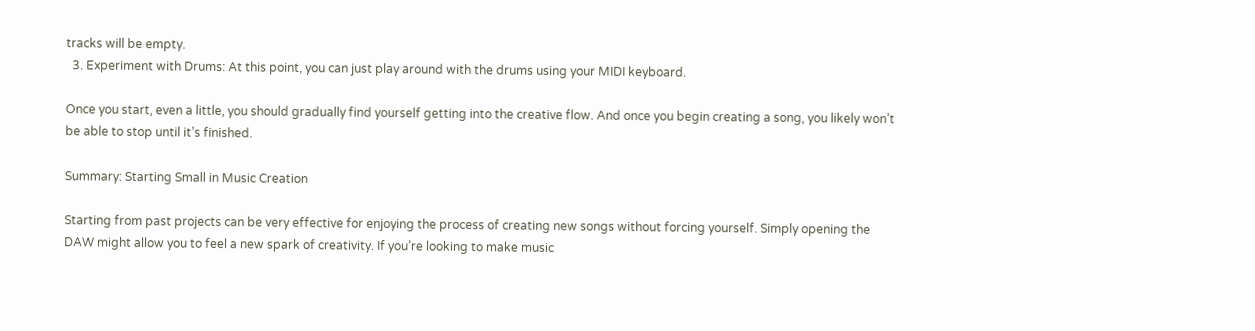tracks will be empty.
  3. Experiment with Drums: At this point, you can just play around with the drums using your MIDI keyboard.

Once you start, even a little, you should gradually find yourself getting into the creative flow. And once you begin creating a song, you likely won’t be able to stop until it’s finished.

Summary: Starting Small in Music Creation

Starting from past projects can be very effective for enjoying the process of creating new songs without forcing yourself. Simply opening the DAW might allow you to feel a new spark of creativity. If you’re looking to make music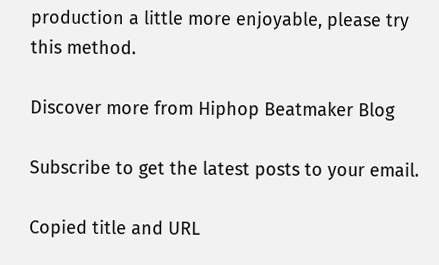production a little more enjoyable, please try this method.

Discover more from Hiphop Beatmaker Blog

Subscribe to get the latest posts to your email.

Copied title and URL